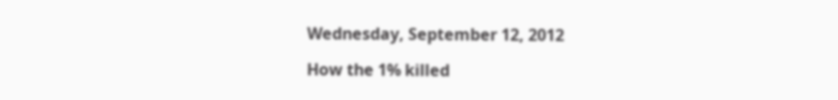Wednesday, September 12, 2012

How the 1% killed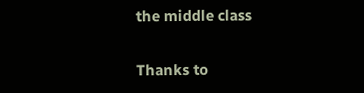the middle class

Thanks to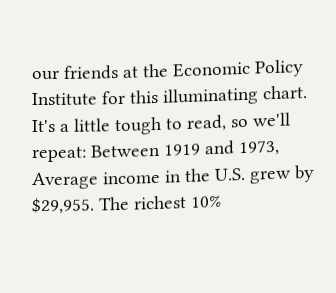our friends at the Economic Policy Institute for this illuminating chart. It's a little tough to read, so we'll repeat: Between 1919 and 1973, Average income in the U.S. grew by $29,955. The richest 10%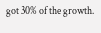got 30% of the growth.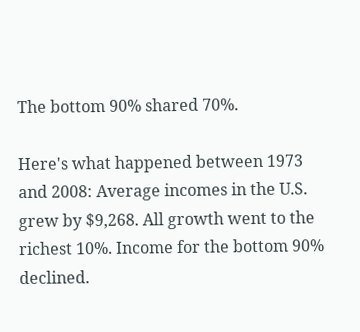The bottom 90% shared 70%.

Here's what happened between 1973 and 2008: Average incomes in the U.S. grew by $9,268. All growth went to the richest 10%. Income for the bottom 90% declined.